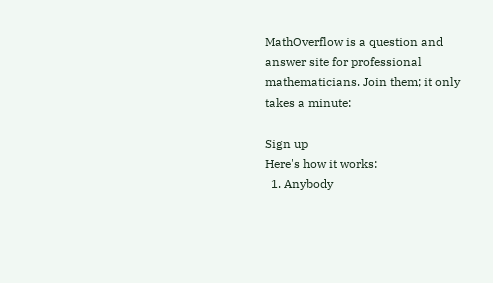MathOverflow is a question and answer site for professional mathematicians. Join them; it only takes a minute:

Sign up
Here's how it works:
  1. Anybody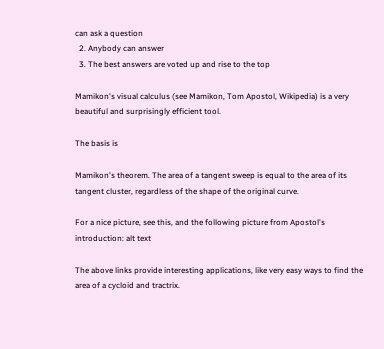can ask a question
  2. Anybody can answer
  3. The best answers are voted up and rise to the top

Mamikon's visual calculus (see Mamikon, Tom Apostol, Wikipedia) is a very beautiful and surprisingly efficient tool.

The basis is

Mamikon's theorem. The area of a tangent sweep is equal to the area of its tangent cluster, regardless of the shape of the original curve.

For a nice picture, see this, and the following picture from Apostol's introduction: alt text

The above links provide interesting applications, like very easy ways to find the area of a cycloid and tractrix.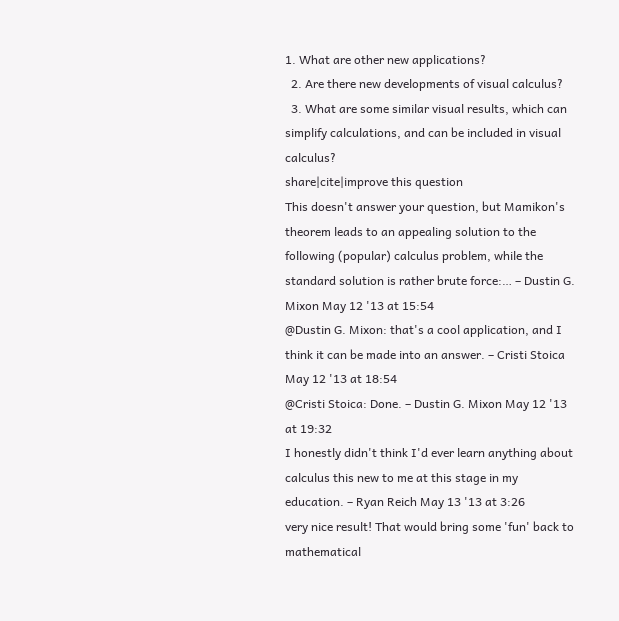1. What are other new applications?
  2. Are there new developments of visual calculus?
  3. What are some similar visual results, which can simplify calculations, and can be included in visual calculus?
share|cite|improve this question
This doesn't answer your question, but Mamikon's theorem leads to an appealing solution to the following (popular) calculus problem, while the standard solution is rather brute force:… – Dustin G. Mixon May 12 '13 at 15:54
@Dustin G. Mixon: that's a cool application, and I think it can be made into an answer. – Cristi Stoica May 12 '13 at 18:54
@Cristi Stoica: Done. – Dustin G. Mixon May 12 '13 at 19:32
I honestly didn't think I'd ever learn anything about calculus this new to me at this stage in my education. – Ryan Reich May 13 '13 at 3:26
very nice result! That would bring some 'fun' back to mathematical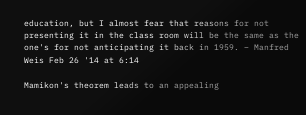education, but I almost fear that reasons for not presenting it in the class room will be the same as the one's for not anticipating it back in 1959. – Manfred Weis Feb 26 '14 at 6:14

Mamikon's theorem leads to an appealing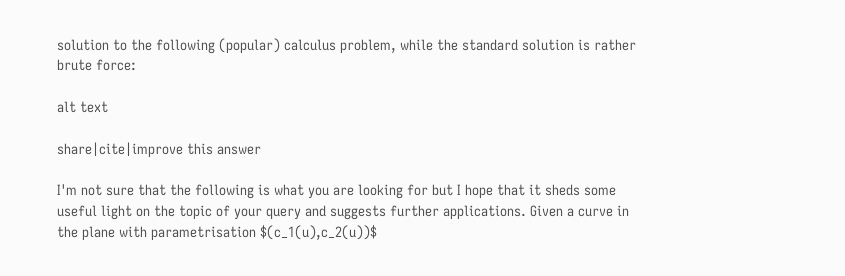solution to the following (popular) calculus problem, while the standard solution is rather brute force:

alt text

share|cite|improve this answer

I'm not sure that the following is what you are looking for but I hope that it sheds some useful light on the topic of your query and suggests further applications. Given a curve in the plane with parametrisation $(c_1(u),c_2(u))$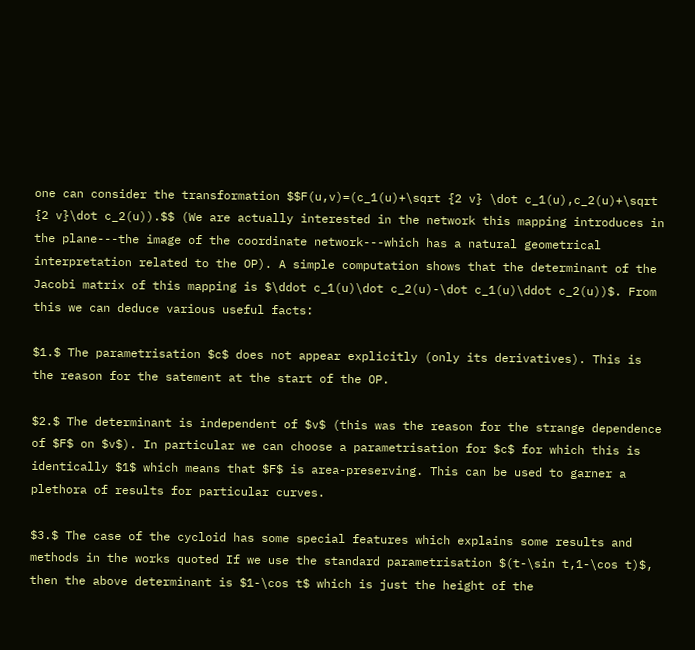one can consider the transformation $$F(u,v)=(c_1(u)+\sqrt {2 v} \dot c_1(u),c_2(u)+\sqrt {2 v}\dot c_2(u)).$$ (We are actually interested in the network this mapping introduces in the plane---the image of the coordinate network---which has a natural geometrical interpretation related to the OP). A simple computation shows that the determinant of the Jacobi matrix of this mapping is $\ddot c_1(u)\dot c_2(u)-\dot c_1(u)\ddot c_2(u))$. From this we can deduce various useful facts:

$1.$ The parametrisation $c$ does not appear explicitly (only its derivatives). This is the reason for the satement at the start of the OP.

$2.$ The determinant is independent of $v$ (this was the reason for the strange dependence of $F$ on $v$). In particular we can choose a parametrisation for $c$ for which this is identically $1$ which means that $F$ is area-preserving. This can be used to garner a plethora of results for particular curves.

$3.$ The case of the cycloid has some special features which explains some results and methods in the works quoted If we use the standard parametrisation $(t-\sin t,1-\cos t)$, then the above determinant is $1-\cos t$ which is just the height of the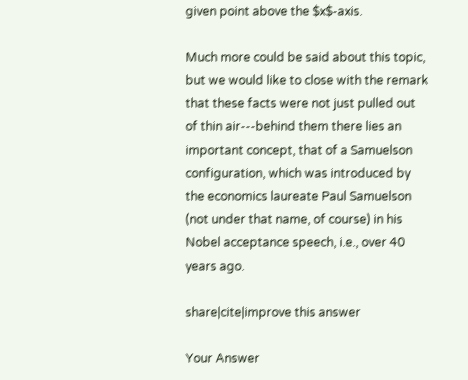given point above the $x$-axis.

Much more could be said about this topic, but we would like to close with the remark that these facts were not just pulled out of thin air---behind them there lies an important concept, that of a Samuelson configuration, which was introduced by the economics laureate Paul Samuelson (not under that name, of course) in his Nobel acceptance speech, i.e., over 40 years ago.

share|cite|improve this answer

Your Answer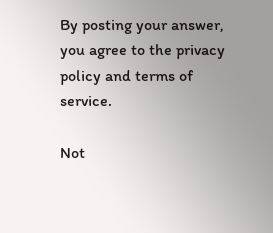By posting your answer, you agree to the privacy policy and terms of service.

Not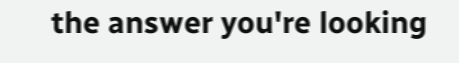the answer you're looking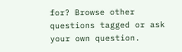for? Browse other questions tagged or ask your own question.